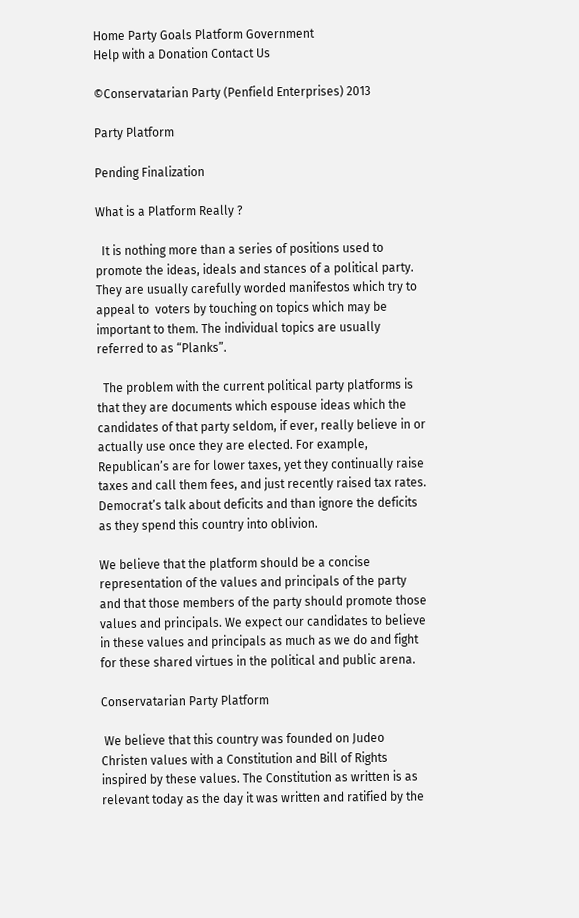Home Party Goals Platform Government
Help with a Donation Contact Us

©Conservatarian Party (Penfield Enterprises) 2013

Party Platform

Pending Finalization

What is a Platform Really ?

  It is nothing more than a series of positions used to promote the ideas, ideals and stances of a political party. They are usually carefully worded manifestos which try to appeal to  voters by touching on topics which may be important to them. The individual topics are usually referred to as “Planks”.

  The problem with the current political party platforms is that they are documents which espouse ideas which the candidates of that party seldom, if ever, really believe in or actually use once they are elected. For example, Republican’s are for lower taxes, yet they continually raise taxes and call them fees, and just recently raised tax rates. Democrat’s talk about deficits and than ignore the deficits as they spend this country into oblivion.

We believe that the platform should be a concise representation of the values and principals of the party and that those members of the party should promote those values and principals. We expect our candidates to believe in these values and principals as much as we do and fight for these shared virtues in the political and public arena.

Conservatarian Party Platform

 We believe that this country was founded on Judeo Christen values with a Constitution and Bill of Rights inspired by these values. The Constitution as written is as relevant today as the day it was written and ratified by the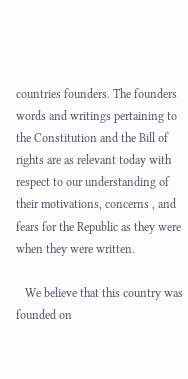countries founders. The founders words and writings pertaining to the Constitution and the Bill of rights are as relevant today with respect to our understanding of their motivations, concerns , and fears for the Republic as they were when they were written.

   We believe that this country was founded on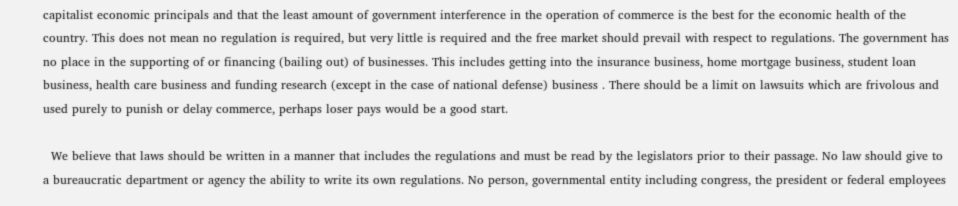capitalist economic principals and that the least amount of government interference in the operation of commerce is the best for the economic health of the country. This does not mean no regulation is required, but very little is required and the free market should prevail with respect to regulations. The government has no place in the supporting of or financing (bailing out) of businesses. This includes getting into the insurance business, home mortgage business, student loan business, health care business and funding research (except in the case of national defense) business . There should be a limit on lawsuits which are frivolous and used purely to punish or delay commerce, perhaps loser pays would be a good start.

  We believe that laws should be written in a manner that includes the regulations and must be read by the legislators prior to their passage. No law should give to a bureaucratic department or agency the ability to write its own regulations. No person, governmental entity including congress, the president or federal employees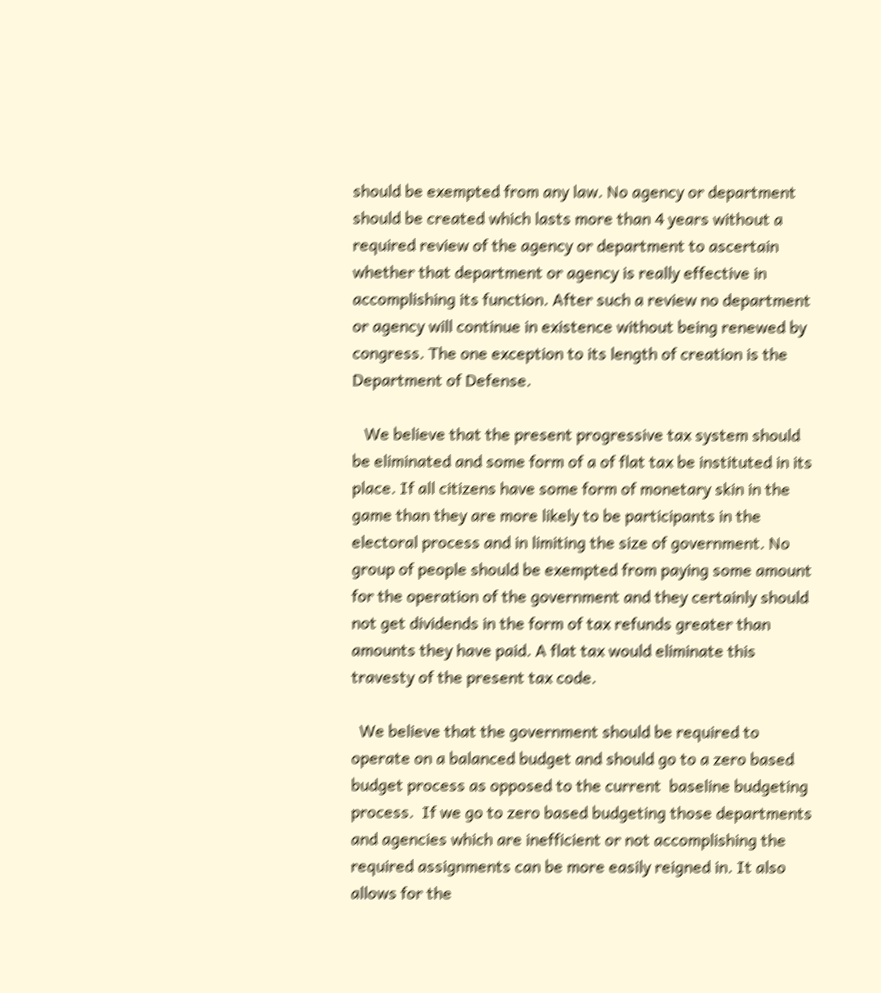should be exempted from any law. No agency or department should be created which lasts more than 4 years without a required review of the agency or department to ascertain whether that department or agency is really effective in accomplishing its function. After such a review no department or agency will continue in existence without being renewed by congress. The one exception to its length of creation is the Department of Defense.

   We believe that the present progressive tax system should be eliminated and some form of a of flat tax be instituted in its place. If all citizens have some form of monetary skin in the game than they are more likely to be participants in the electoral process and in limiting the size of government. No group of people should be exempted from paying some amount for the operation of the government and they certainly should not get dividends in the form of tax refunds greater than amounts they have paid. A flat tax would eliminate this travesty of the present tax code.

  We believe that the government should be required to operate on a balanced budget and should go to a zero based budget process as opposed to the current  baseline budgeting process.  If we go to zero based budgeting those departments and agencies which are inefficient or not accomplishing the required assignments can be more easily reigned in. It also allows for the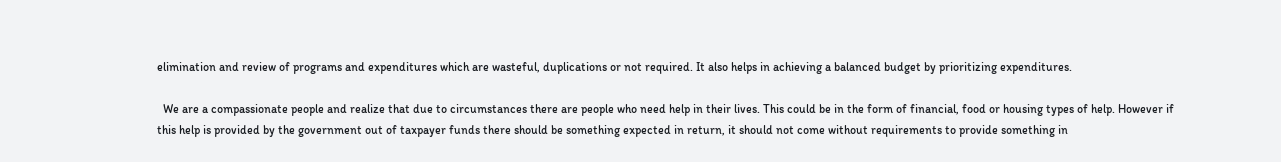elimination and review of programs and expenditures which are wasteful, duplications or not required. It also helps in achieving a balanced budget by prioritizing expenditures.

  We are a compassionate people and realize that due to circumstances there are people who need help in their lives. This could be in the form of financial, food or housing types of help. However if this help is provided by the government out of taxpayer funds there should be something expected in return, it should not come without requirements to provide something in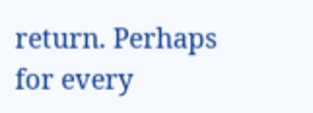return. Perhaps for every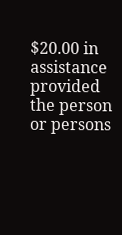$20.00 in assistance provided the person or persons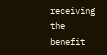receiving the benefit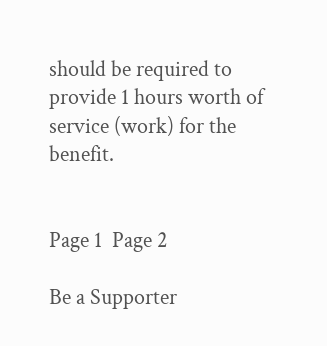should be required to provide 1 hours worth of service (work) for the benefit.


Page 1  Page 2

Be a Supporter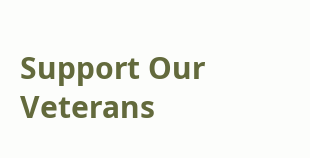Support Our Veterans